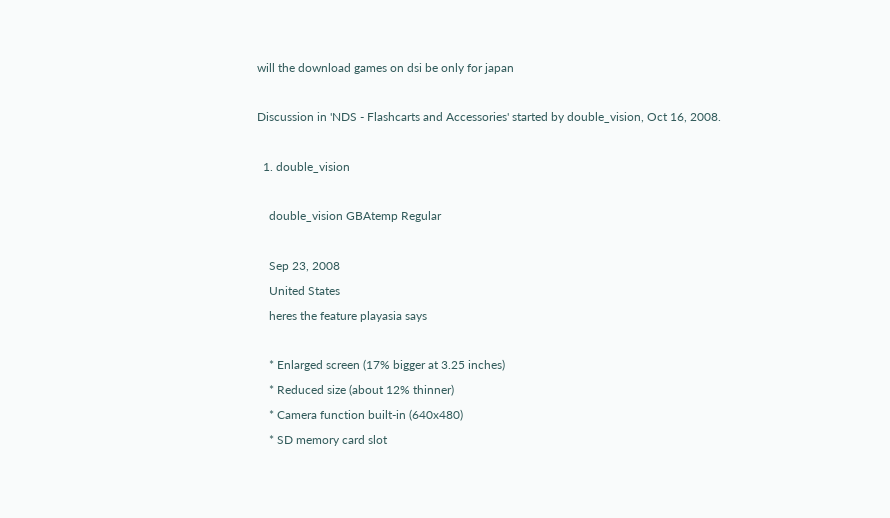will the download games on dsi be only for japan

Discussion in 'NDS - Flashcarts and Accessories' started by double_vision, Oct 16, 2008.

  1. double_vision

    double_vision GBAtemp Regular

    Sep 23, 2008
    United States
    heres the feature playasia says

    * Enlarged screen (17% bigger at 3.25 inches)
    * Reduced size (about 12% thinner)
    * Camera function built-in (640x480)
    * SD memory card slot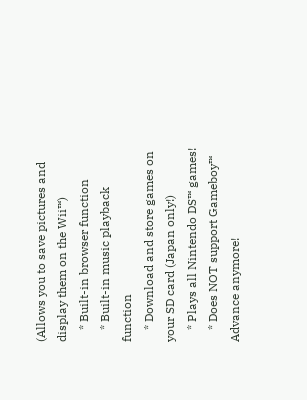(Allows you to save pictures and display them on the Wii™)
    * Built-in browser function
    * Built-in music playback function
    * Download and store games on your SD card (Japan only!)
    * Plays all Nintendo DS™ games!
    * Does NOT support Gameboy™ Advance anymore!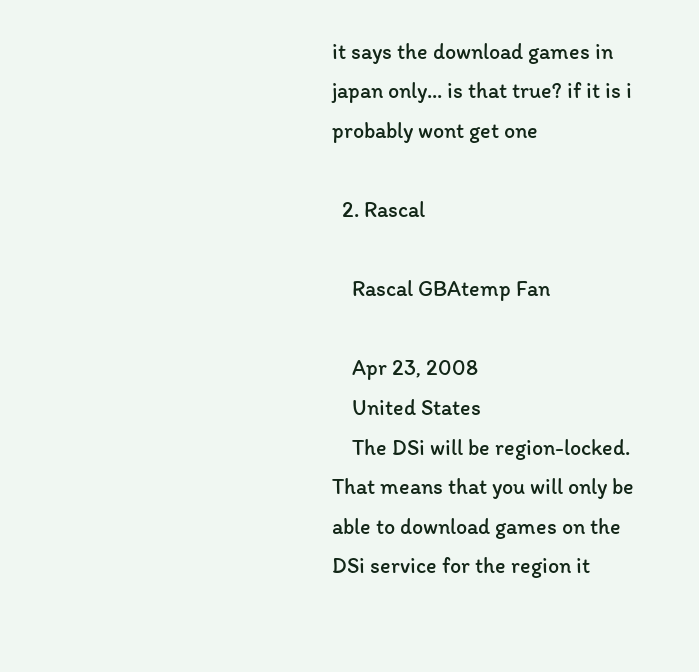it says the download games in japan only... is that true? if it is i probably wont get one

  2. Rascal

    Rascal GBAtemp Fan

    Apr 23, 2008
    United States
    The DSi will be region-locked. That means that you will only be able to download games on the DSi service for the region it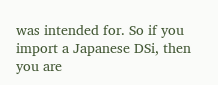was intended for. So if you import a Japanese DSi, then you are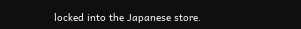locked into the Japanese store.